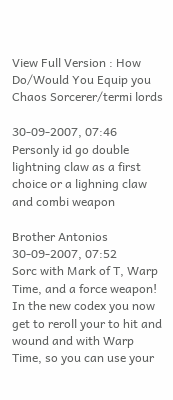View Full Version : How Do/Would You Equip you Chaos Sorcerer/termi lords

30-09-2007, 07:46
Personly id go double lightning claw as a first choice or a lighning claw and combi weapon

Brother Antonios
30-09-2007, 07:52
Sorc with Mark of T, Warp Time, and a force weapon! In the new codex you now get to reroll your to hit and wound and with Warp Time, so you can use your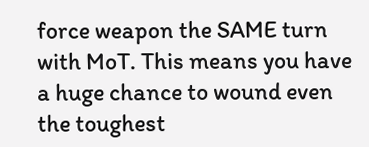force weapon the SAME turn with MoT. This means you have a huge chance to wound even the toughest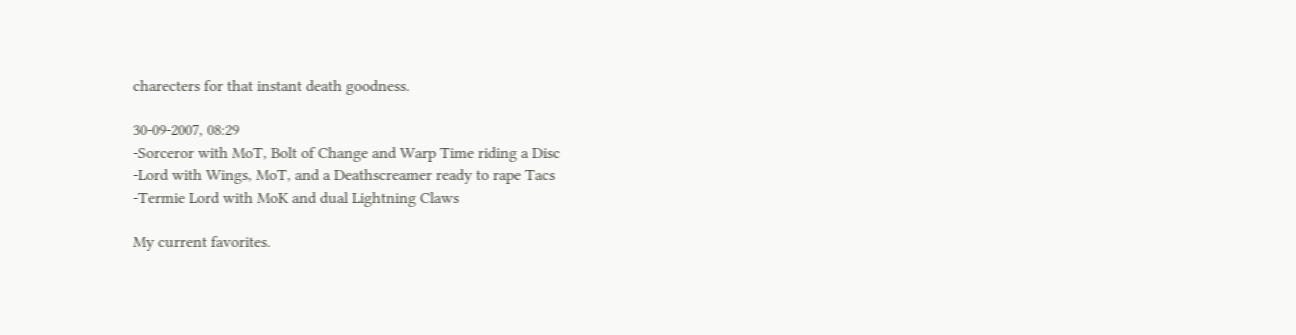charecters for that instant death goodness.

30-09-2007, 08:29
-Sorceror with MoT, Bolt of Change and Warp Time riding a Disc
-Lord with Wings, MoT, and a Deathscreamer ready to rape Tacs
-Termie Lord with MoK and dual Lightning Claws

My current favorites.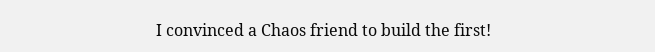I convinced a Chaos friend to build the first!